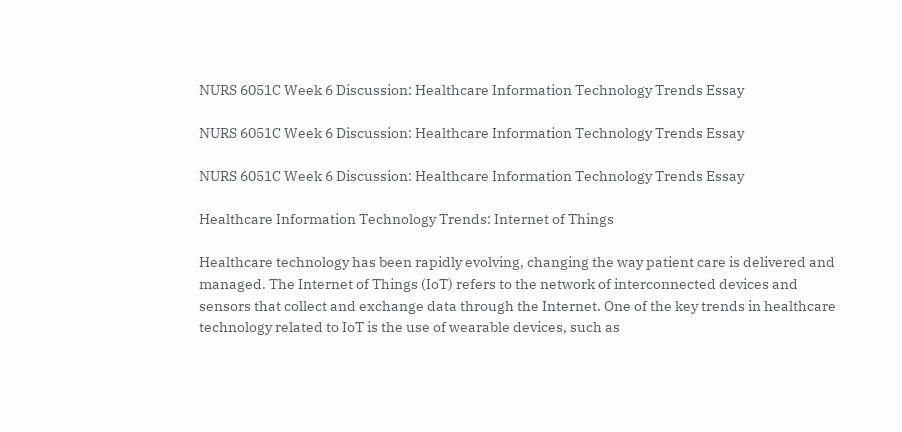NURS 6051C Week 6 Discussion: Healthcare Information Technology Trends Essay

NURS 6051C Week 6 Discussion: Healthcare Information Technology Trends Essay

NURS 6051C Week 6 Discussion: Healthcare Information Technology Trends Essay

Healthcare Information Technology Trends: Internet of Things

Healthcare technology has been rapidly evolving, changing the way patient care is delivered and managed. The Internet of Things (IoT) refers to the network of interconnected devices and sensors that collect and exchange data through the Internet. One of the key trends in healthcare technology related to IoT is the use of wearable devices, such as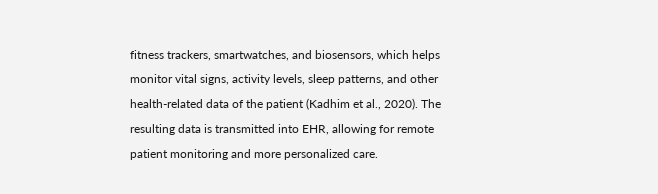fitness trackers, smartwatches, and biosensors, which helps monitor vital signs, activity levels, sleep patterns, and other health-related data of the patient (Kadhim et al., 2020). The resulting data is transmitted into EHR, allowing for remote patient monitoring and more personalized care.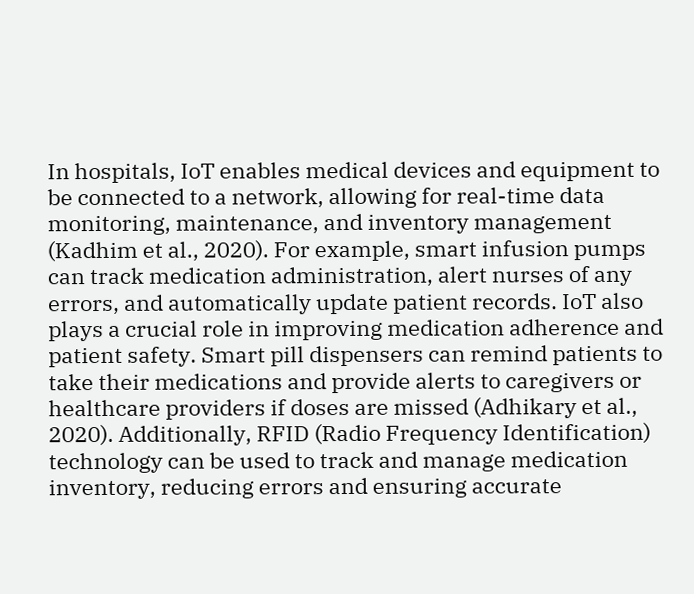In hospitals, IoT enables medical devices and equipment to be connected to a network, allowing for real-time data monitoring, maintenance, and inventory management (Kadhim et al., 2020). For example, smart infusion pumps can track medication administration, alert nurses of any errors, and automatically update patient records. IoT also plays a crucial role in improving medication adherence and patient safety. Smart pill dispensers can remind patients to take their medications and provide alerts to caregivers or healthcare providers if doses are missed (Adhikary et al., 2020). Additionally, RFID (Radio Frequency Identification) technology can be used to track and manage medication inventory, reducing errors and ensuring accurate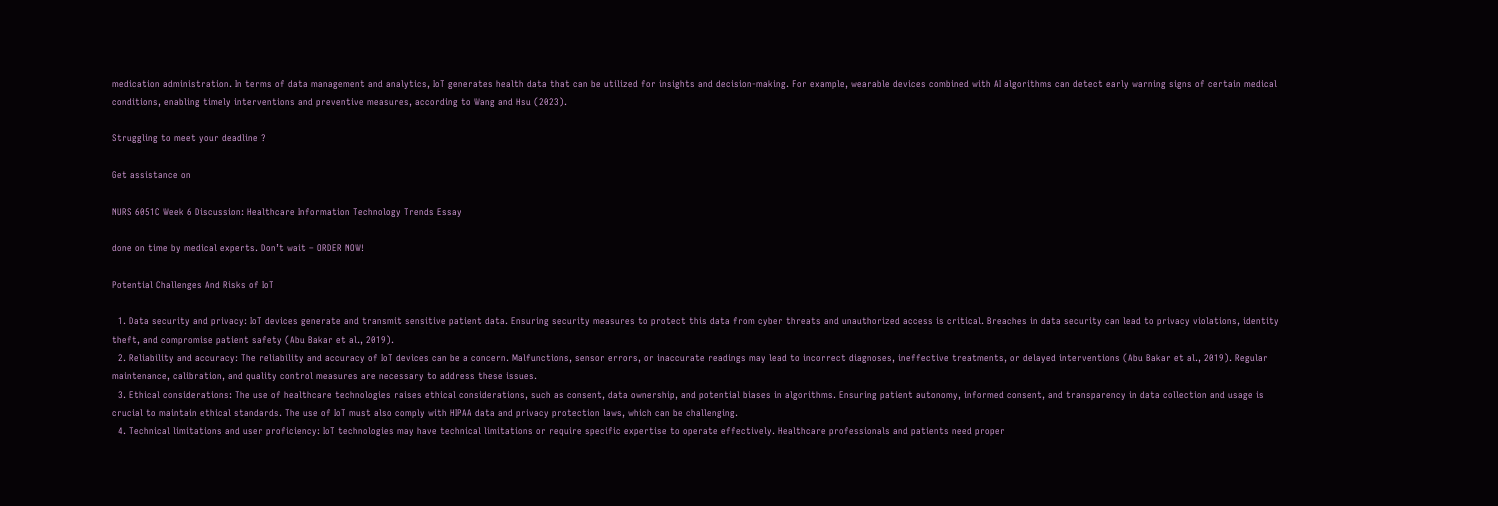medication administration. In terms of data management and analytics, IoT generates health data that can be utilized for insights and decision-making. For example, wearable devices combined with AI algorithms can detect early warning signs of certain medical conditions, enabling timely interventions and preventive measures, according to Wang and Hsu (2023).

Struggling to meet your deadline ?

Get assistance on

NURS 6051C Week 6 Discussion: Healthcare Information Technology Trends Essay

done on time by medical experts. Don’t wait – ORDER NOW!

Potential Challenges And Risks of IoT

  1. Data security and privacy: IoT devices generate and transmit sensitive patient data. Ensuring security measures to protect this data from cyber threats and unauthorized access is critical. Breaches in data security can lead to privacy violations, identity theft, and compromise patient safety (Abu Bakar et al., 2019).
  2. Reliability and accuracy: The reliability and accuracy of IoT devices can be a concern. Malfunctions, sensor errors, or inaccurate readings may lead to incorrect diagnoses, ineffective treatments, or delayed interventions (Abu Bakar et al., 2019). Regular maintenance, calibration, and quality control measures are necessary to address these issues.
  3. Ethical considerations: The use of healthcare technologies raises ethical considerations, such as consent, data ownership, and potential biases in algorithms. Ensuring patient autonomy, informed consent, and transparency in data collection and usage is crucial to maintain ethical standards. The use of IoT must also comply with HIPAA data and privacy protection laws, which can be challenging.
  4. Technical limitations and user proficiency: IoT technologies may have technical limitations or require specific expertise to operate effectively. Healthcare professionals and patients need proper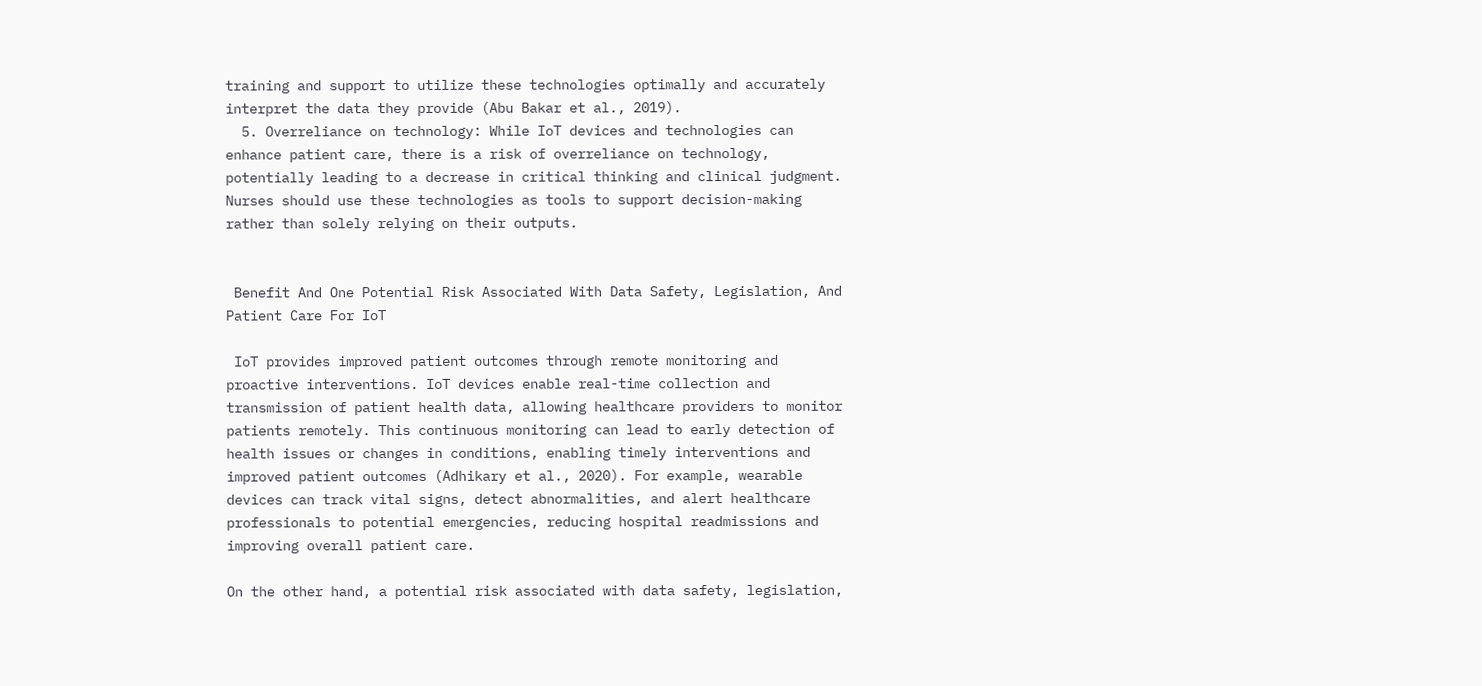training and support to utilize these technologies optimally and accurately interpret the data they provide (Abu Bakar et al., 2019).
  5. Overreliance on technology: While IoT devices and technologies can enhance patient care, there is a risk of overreliance on technology, potentially leading to a decrease in critical thinking and clinical judgment. Nurses should use these technologies as tools to support decision-making rather than solely relying on their outputs.


 Benefit And One Potential Risk Associated With Data Safety, Legislation, And Patient Care For IoT

 IoT provides improved patient outcomes through remote monitoring and proactive interventions. IoT devices enable real-time collection and transmission of patient health data, allowing healthcare providers to monitor patients remotely. This continuous monitoring can lead to early detection of health issues or changes in conditions, enabling timely interventions and improved patient outcomes (Adhikary et al., 2020). For example, wearable devices can track vital signs, detect abnormalities, and alert healthcare professionals to potential emergencies, reducing hospital readmissions and improving overall patient care.

On the other hand, a potential risk associated with data safety, legislation,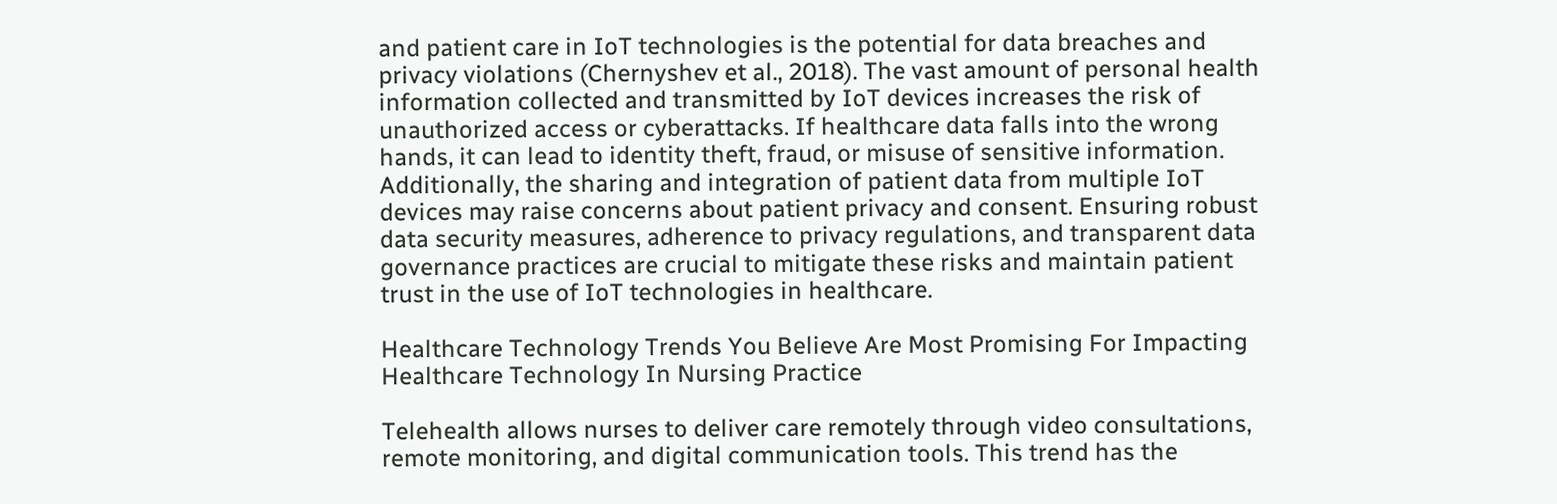and patient care in IoT technologies is the potential for data breaches and privacy violations (Chernyshev et al., 2018). The vast amount of personal health information collected and transmitted by IoT devices increases the risk of unauthorized access or cyberattacks. If healthcare data falls into the wrong hands, it can lead to identity theft, fraud, or misuse of sensitive information. Additionally, the sharing and integration of patient data from multiple IoT devices may raise concerns about patient privacy and consent. Ensuring robust data security measures, adherence to privacy regulations, and transparent data governance practices are crucial to mitigate these risks and maintain patient trust in the use of IoT technologies in healthcare.

Healthcare Technology Trends You Believe Are Most Promising For Impacting Healthcare Technology In Nursing Practice

Telehealth allows nurses to deliver care remotely through video consultations, remote monitoring, and digital communication tools. This trend has the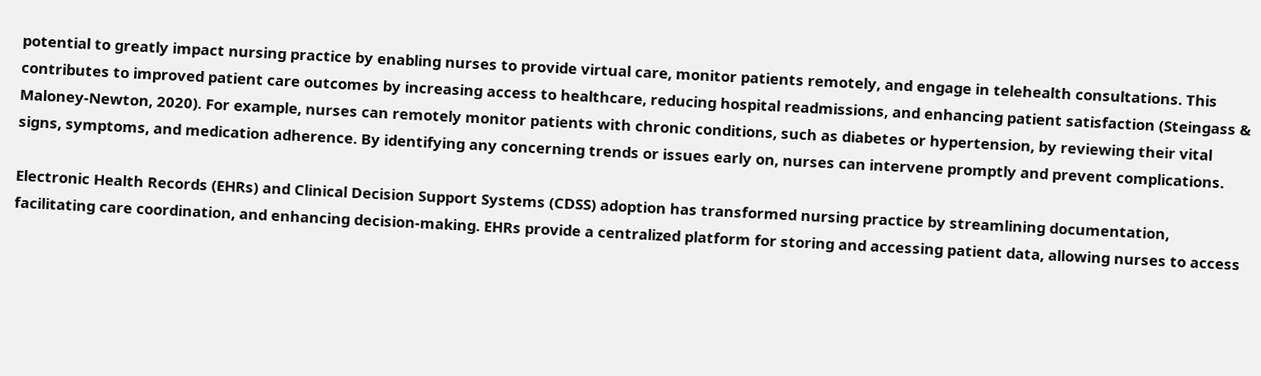potential to greatly impact nursing practice by enabling nurses to provide virtual care, monitor patients remotely, and engage in telehealth consultations. This contributes to improved patient care outcomes by increasing access to healthcare, reducing hospital readmissions, and enhancing patient satisfaction (Steingass & Maloney-Newton, 2020). For example, nurses can remotely monitor patients with chronic conditions, such as diabetes or hypertension, by reviewing their vital signs, symptoms, and medication adherence. By identifying any concerning trends or issues early on, nurses can intervene promptly and prevent complications.

Electronic Health Records (EHRs) and Clinical Decision Support Systems (CDSS) adoption has transformed nursing practice by streamlining documentation, facilitating care coordination, and enhancing decision-making. EHRs provide a centralized platform for storing and accessing patient data, allowing nurses to access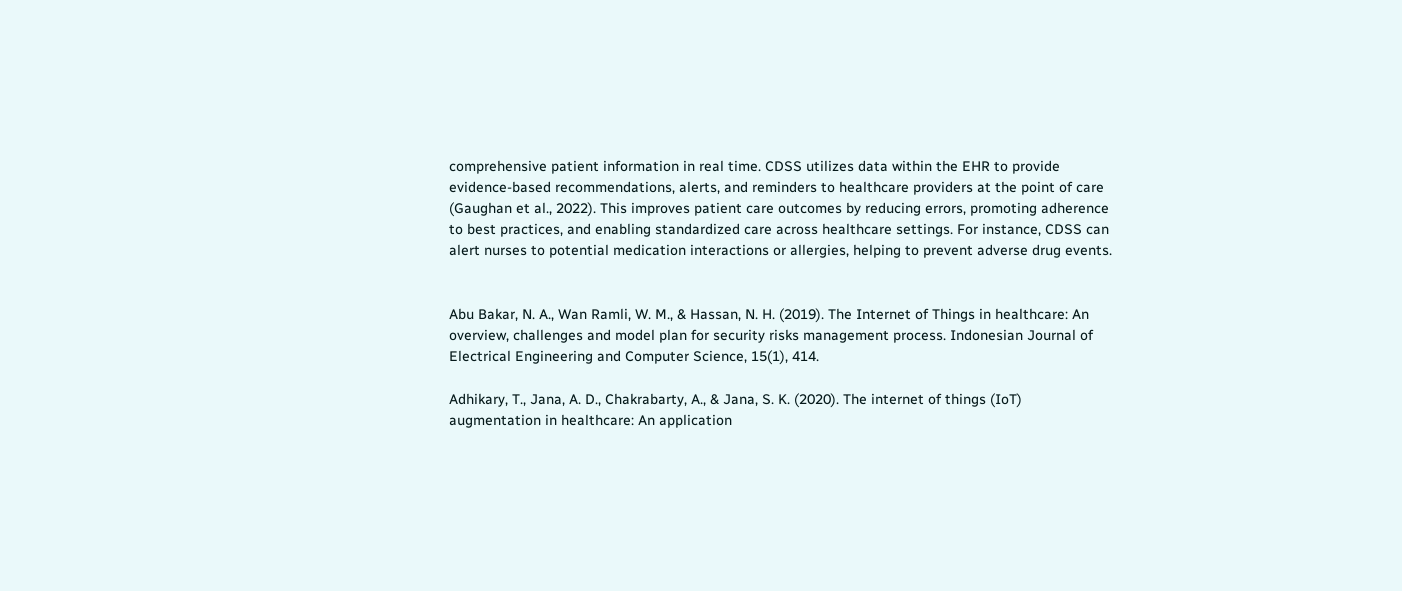comprehensive patient information in real time. CDSS utilizes data within the EHR to provide evidence-based recommendations, alerts, and reminders to healthcare providers at the point of care (Gaughan et al., 2022). This improves patient care outcomes by reducing errors, promoting adherence to best practices, and enabling standardized care across healthcare settings. For instance, CDSS can alert nurses to potential medication interactions or allergies, helping to prevent adverse drug events.


Abu Bakar, N. A., Wan Ramli, W. M., & Hassan, N. H. (2019). The Internet of Things in healthcare: An overview, challenges and model plan for security risks management process. Indonesian Journal of Electrical Engineering and Computer Science, 15(1), 414.

Adhikary, T., Jana, A. D., Chakrabarty, A., & Jana, S. K. (2020). The internet of things (IoT) augmentation in healthcare: An application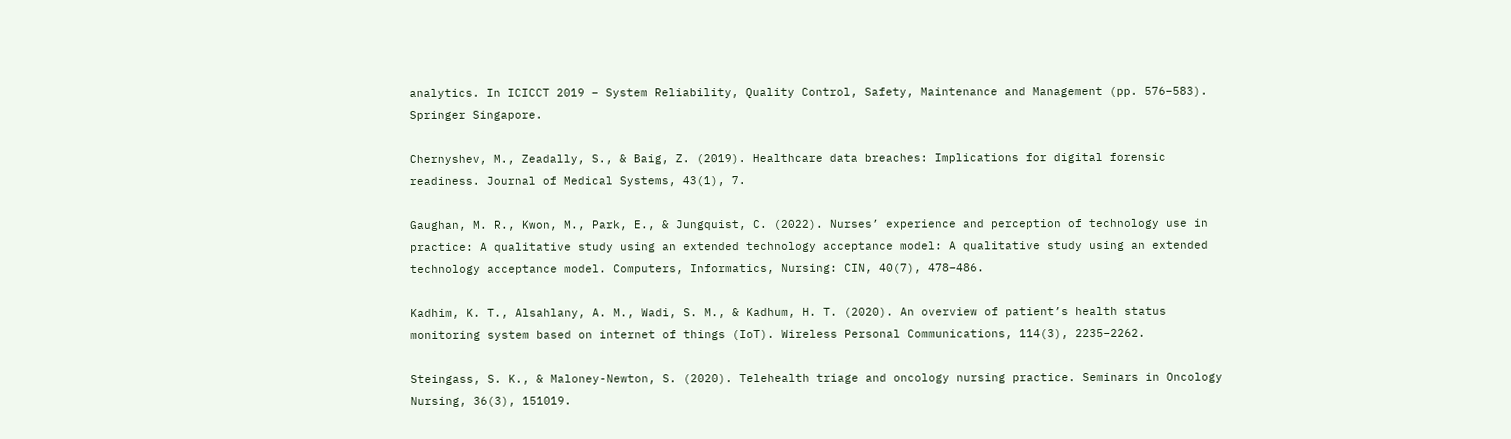analytics. In ICICCT 2019 – System Reliability, Quality Control, Safety, Maintenance and Management (pp. 576–583). Springer Singapore.

Chernyshev, M., Zeadally, S., & Baig, Z. (2019). Healthcare data breaches: Implications for digital forensic readiness. Journal of Medical Systems, 43(1), 7.

Gaughan, M. R., Kwon, M., Park, E., & Jungquist, C. (2022). Nurses’ experience and perception of technology use in practice: A qualitative study using an extended technology acceptance model: A qualitative study using an extended technology acceptance model. Computers, Informatics, Nursing: CIN, 40(7), 478–486.

Kadhim, K. T., Alsahlany, A. M., Wadi, S. M., & Kadhum, H. T. (2020). An overview of patient’s health status monitoring system based on internet of things (IoT). Wireless Personal Communications, 114(3), 2235–2262.

Steingass, S. K., & Maloney-Newton, S. (2020). Telehealth triage and oncology nursing practice. Seminars in Oncology Nursing, 36(3), 151019.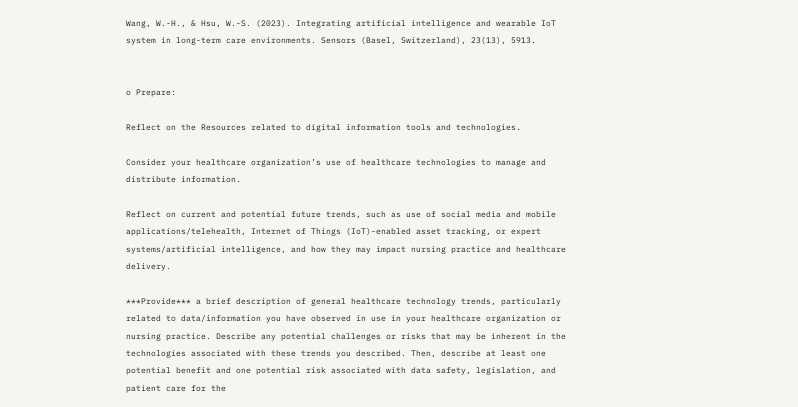Wang, W.-H., & Hsu, W.-S. (2023). Integrating artificial intelligence and wearable IoT system in long-term care environments. Sensors (Basel, Switzerland), 23(13), 5913.


o Prepare:

Reflect on the Resources related to digital information tools and technologies.

Consider your healthcare organization’s use of healthcare technologies to manage and distribute information.

Reflect on current and potential future trends, such as use of social media and mobile applications/telehealth, Internet of Things (IoT)-enabled asset tracking, or expert systems/artificial intelligence, and how they may impact nursing practice and healthcare delivery.

***Provide*** a brief description of general healthcare technology trends, particularly related to data/information you have observed in use in your healthcare organization or nursing practice. Describe any potential challenges or risks that may be inherent in the technologies associated with these trends you described. Then, describe at least one potential benefit and one potential risk associated with data safety, legislation, and patient care for the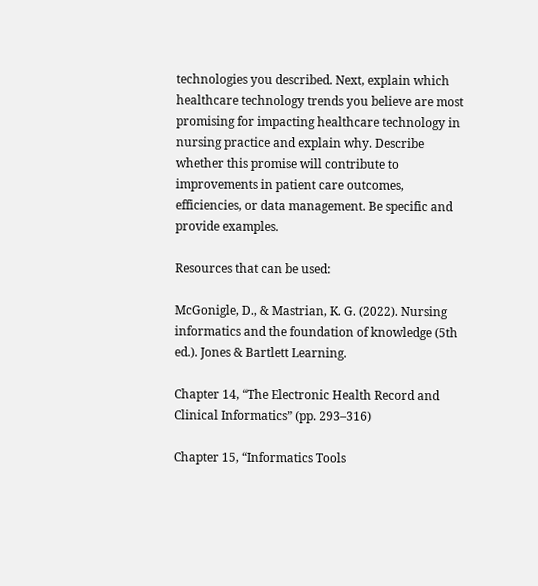technologies you described. Next, explain which healthcare technology trends you believe are most promising for impacting healthcare technology in nursing practice and explain why. Describe whether this promise will contribute to improvements in patient care outcomes, efficiencies, or data management. Be specific and provide examples.

Resources that can be used:

McGonigle, D., & Mastrian, K. G. (2022). Nursing informatics and the foundation of knowledge (5th ed.). Jones & Bartlett Learning.

Chapter 14, “The Electronic Health Record and Clinical Informatics” (pp. 293–316)

Chapter 15, “Informatics Tools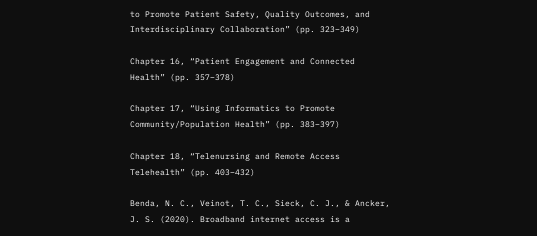to Promote Patient Safety, Quality Outcomes, and Interdisciplinary Collaboration” (pp. 323–349)

Chapter 16, “Patient Engagement and Connected Health” (pp. 357–378)

Chapter 17, “Using Informatics to Promote Community/Population Health” (pp. 383–397)

Chapter 18, “Telenursing and Remote Access Telehealth” (pp. 403–432)

Benda, N. C., Veinot, T. C., Sieck, C. J., & Ancker, J. S. (2020). Broadband internet access is a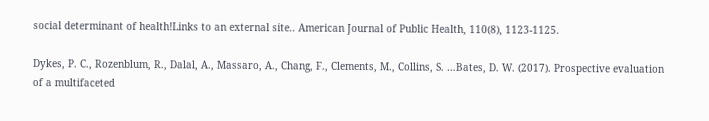social determinant of health!Links to an external site.. American Journal of Public Health, 110(8), 1123-1125.

Dykes, P. C., Rozenblum, R., Dalal, A., Massaro, A., Chang, F., Clements, M., Collins, S. …Bates, D. W. (2017). Prospective evaluation of a multifaceted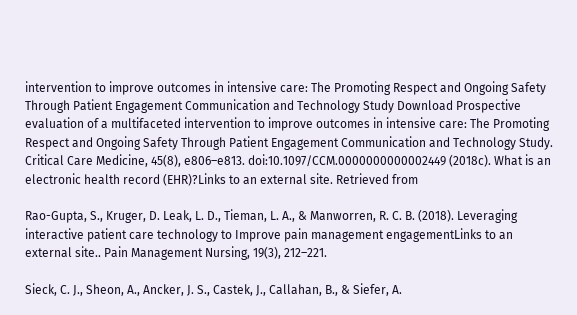intervention to improve outcomes in intensive care: The Promoting Respect and Ongoing Safety Through Patient Engagement Communication and Technology Study Download Prospective evaluation of a multifaceted intervention to improve outcomes in intensive care: The Promoting Respect and Ongoing Safety Through Patient Engagement Communication and Technology Study. Critical Care Medicine, 45(8), e806–e813. doi:10.1097/CCM.0000000000002449 (2018c). What is an electronic health record (EHR)?Links to an external site. Retrieved from

Rao-Gupta, S., Kruger, D. Leak, L. D., Tieman, L. A., & Manworren, R. C. B. (2018). Leveraging interactive patient care technology to Improve pain management engagementLinks to an external site.. Pain Management Nursing, 19(3), 212–221.

Sieck, C. J., Sheon, A., Ancker, J. S., Castek, J., Callahan, B., & Siefer, A.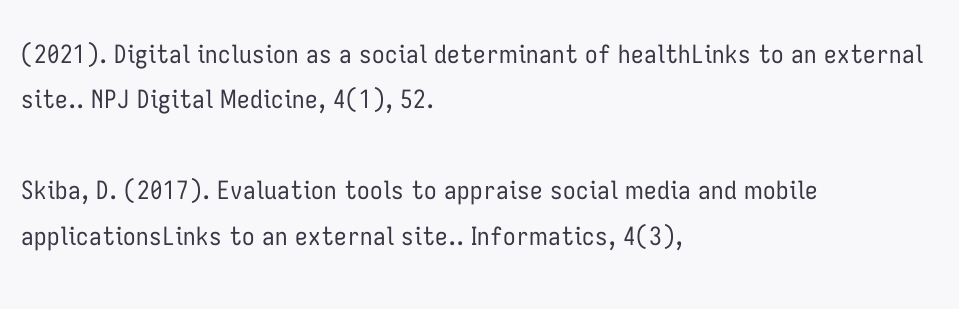(2021). Digital inclusion as a social determinant of healthLinks to an external site.. NPJ Digital Medicine, 4(1), 52.

Skiba, D. (2017). Evaluation tools to appraise social media and mobile applicationsLinks to an external site.. Informatics, 4(3),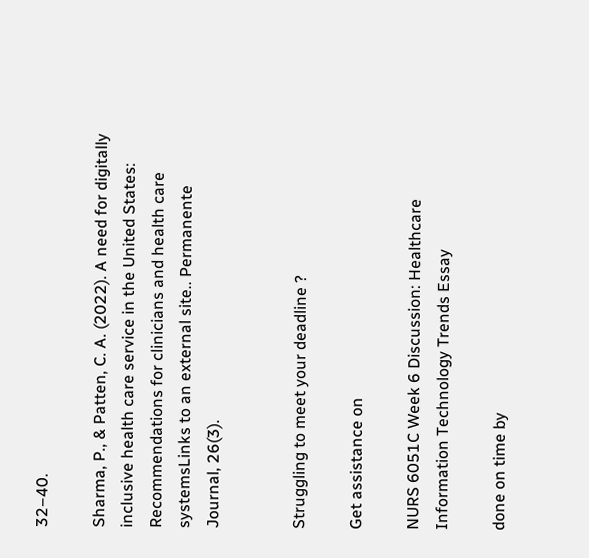32–40.

Sharma, P., & Patten, C. A. (2022). A need for digitally inclusive health care service in the United States: Recommendations for clinicians and health care systemsLinks to an external site.. Permanente Journal, 26(3).


Struggling to meet your deadline ?

Get assistance on

NURS 6051C Week 6 Discussion: Healthcare Information Technology Trends Essay

done on time by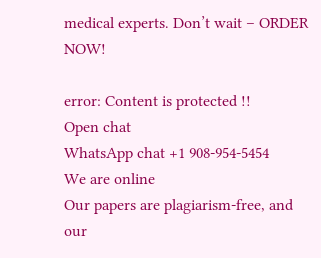medical experts. Don’t wait – ORDER NOW!

error: Content is protected !!
Open chat
WhatsApp chat +1 908-954-5454
We are online
Our papers are plagiarism-free, and our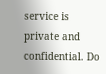service is private and confidential. Do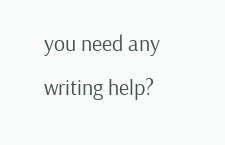you need any writing help?